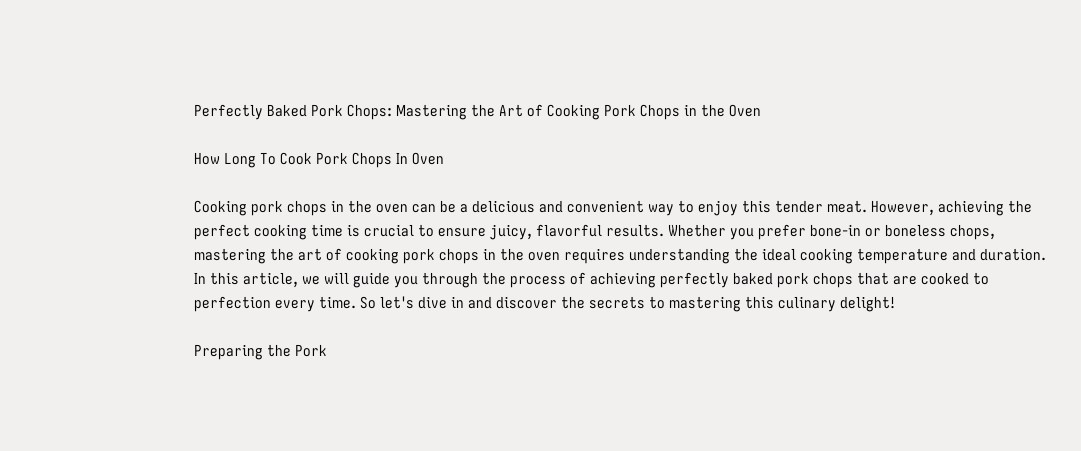Perfectly Baked Pork Chops: Mastering the Art of Cooking Pork Chops in the Oven

How Long To Cook Pork Chops In Oven

Cooking pork chops in the oven can be a delicious and convenient way to enjoy this tender meat. However, achieving the perfect cooking time is crucial to ensure juicy, flavorful results. Whether you prefer bone-in or boneless chops, mastering the art of cooking pork chops in the oven requires understanding the ideal cooking temperature and duration. In this article, we will guide you through the process of achieving perfectly baked pork chops that are cooked to perfection every time. So let's dive in and discover the secrets to mastering this culinary delight!

Preparing the Pork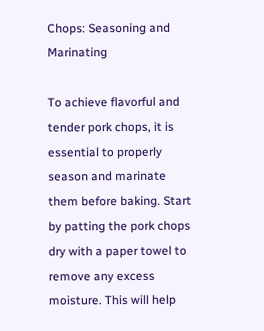Chops: Seasoning and Marinating

To achieve flavorful and tender pork chops, it is essential to properly season and marinate them before baking. Start by patting the pork chops dry with a paper towel to remove any excess moisture. This will help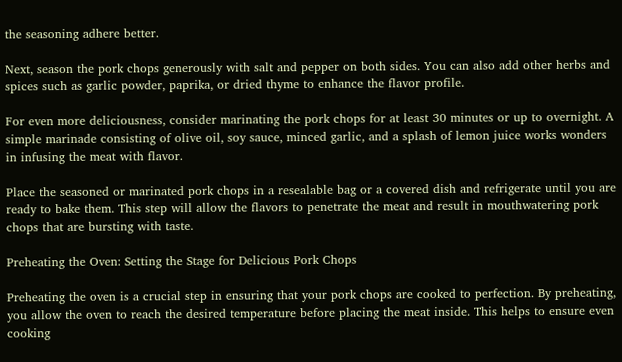the seasoning adhere better.

Next, season the pork chops generously with salt and pepper on both sides. You can also add other herbs and spices such as garlic powder, paprika, or dried thyme to enhance the flavor profile.

For even more deliciousness, consider marinating the pork chops for at least 30 minutes or up to overnight. A simple marinade consisting of olive oil, soy sauce, minced garlic, and a splash of lemon juice works wonders in infusing the meat with flavor.

Place the seasoned or marinated pork chops in a resealable bag or a covered dish and refrigerate until you are ready to bake them. This step will allow the flavors to penetrate the meat and result in mouthwatering pork chops that are bursting with taste.

Preheating the Oven: Setting the Stage for Delicious Pork Chops

Preheating the oven is a crucial step in ensuring that your pork chops are cooked to perfection. By preheating, you allow the oven to reach the desired temperature before placing the meat inside. This helps to ensure even cooking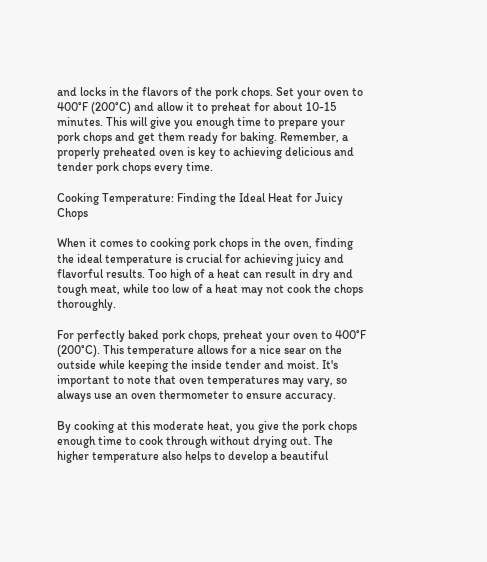and locks in the flavors of the pork chops. Set your oven to 400°F (200°C) and allow it to preheat for about 10-15 minutes. This will give you enough time to prepare your pork chops and get them ready for baking. Remember, a properly preheated oven is key to achieving delicious and tender pork chops every time.

Cooking Temperature: Finding the Ideal Heat for Juicy Chops

When it comes to cooking pork chops in the oven, finding the ideal temperature is crucial for achieving juicy and flavorful results. Too high of a heat can result in dry and tough meat, while too low of a heat may not cook the chops thoroughly.

For perfectly baked pork chops, preheat your oven to 400°F (200°C). This temperature allows for a nice sear on the outside while keeping the inside tender and moist. It's important to note that oven temperatures may vary, so always use an oven thermometer to ensure accuracy.

By cooking at this moderate heat, you give the pork chops enough time to cook through without drying out. The higher temperature also helps to develop a beautiful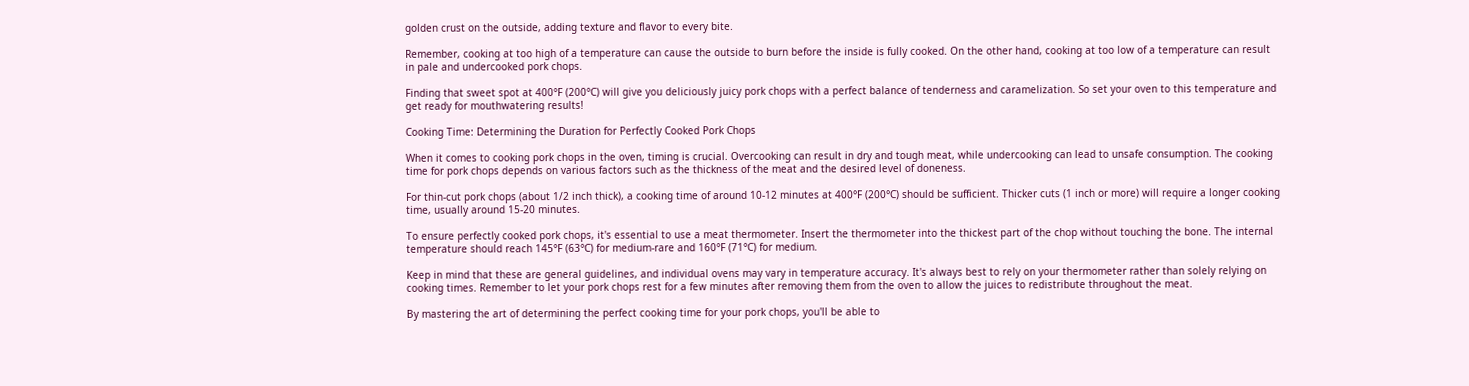golden crust on the outside, adding texture and flavor to every bite.

Remember, cooking at too high of a temperature can cause the outside to burn before the inside is fully cooked. On the other hand, cooking at too low of a temperature can result in pale and undercooked pork chops.

Finding that sweet spot at 400°F (200°C) will give you deliciously juicy pork chops with a perfect balance of tenderness and caramelization. So set your oven to this temperature and get ready for mouthwatering results!

Cooking Time: Determining the Duration for Perfectly Cooked Pork Chops

When it comes to cooking pork chops in the oven, timing is crucial. Overcooking can result in dry and tough meat, while undercooking can lead to unsafe consumption. The cooking time for pork chops depends on various factors such as the thickness of the meat and the desired level of doneness.

For thin-cut pork chops (about 1/2 inch thick), a cooking time of around 10-12 minutes at 400°F (200°C) should be sufficient. Thicker cuts (1 inch or more) will require a longer cooking time, usually around 15-20 minutes.

To ensure perfectly cooked pork chops, it's essential to use a meat thermometer. Insert the thermometer into the thickest part of the chop without touching the bone. The internal temperature should reach 145°F (63°C) for medium-rare and 160°F (71°C) for medium.

Keep in mind that these are general guidelines, and individual ovens may vary in temperature accuracy. It's always best to rely on your thermometer rather than solely relying on cooking times. Remember to let your pork chops rest for a few minutes after removing them from the oven to allow the juices to redistribute throughout the meat.

By mastering the art of determining the perfect cooking time for your pork chops, you'll be able to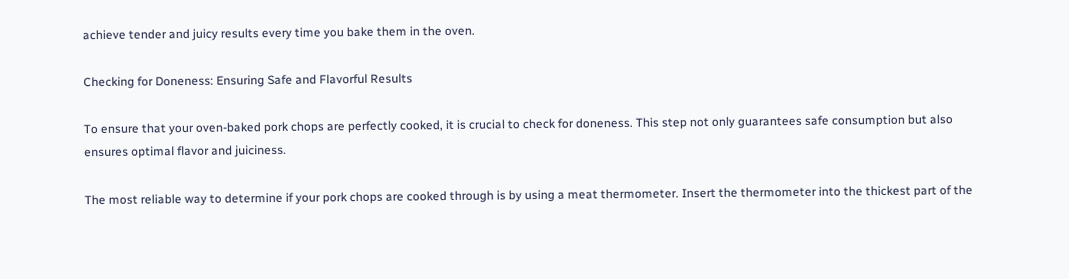achieve tender and juicy results every time you bake them in the oven.

Checking for Doneness: Ensuring Safe and Flavorful Results

To ensure that your oven-baked pork chops are perfectly cooked, it is crucial to check for doneness. This step not only guarantees safe consumption but also ensures optimal flavor and juiciness.

The most reliable way to determine if your pork chops are cooked through is by using a meat thermometer. Insert the thermometer into the thickest part of the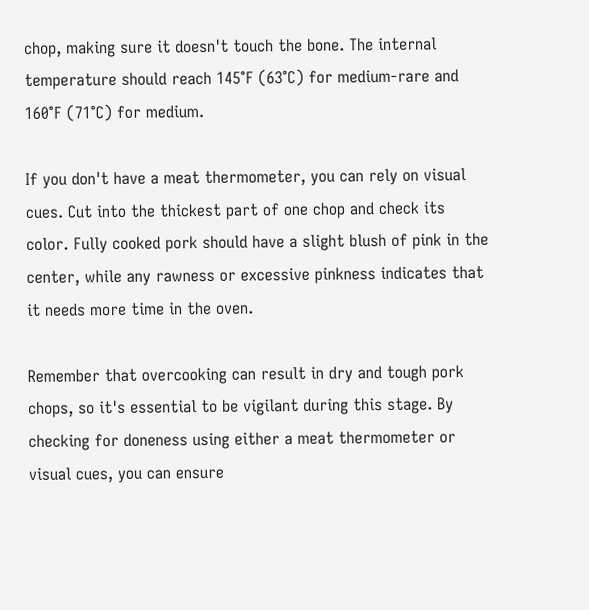chop, making sure it doesn't touch the bone. The internal temperature should reach 145°F (63°C) for medium-rare and 160°F (71°C) for medium.

If you don't have a meat thermometer, you can rely on visual cues. Cut into the thickest part of one chop and check its color. Fully cooked pork should have a slight blush of pink in the center, while any rawness or excessive pinkness indicates that it needs more time in the oven.

Remember that overcooking can result in dry and tough pork chops, so it's essential to be vigilant during this stage. By checking for doneness using either a meat thermometer or visual cues, you can ensure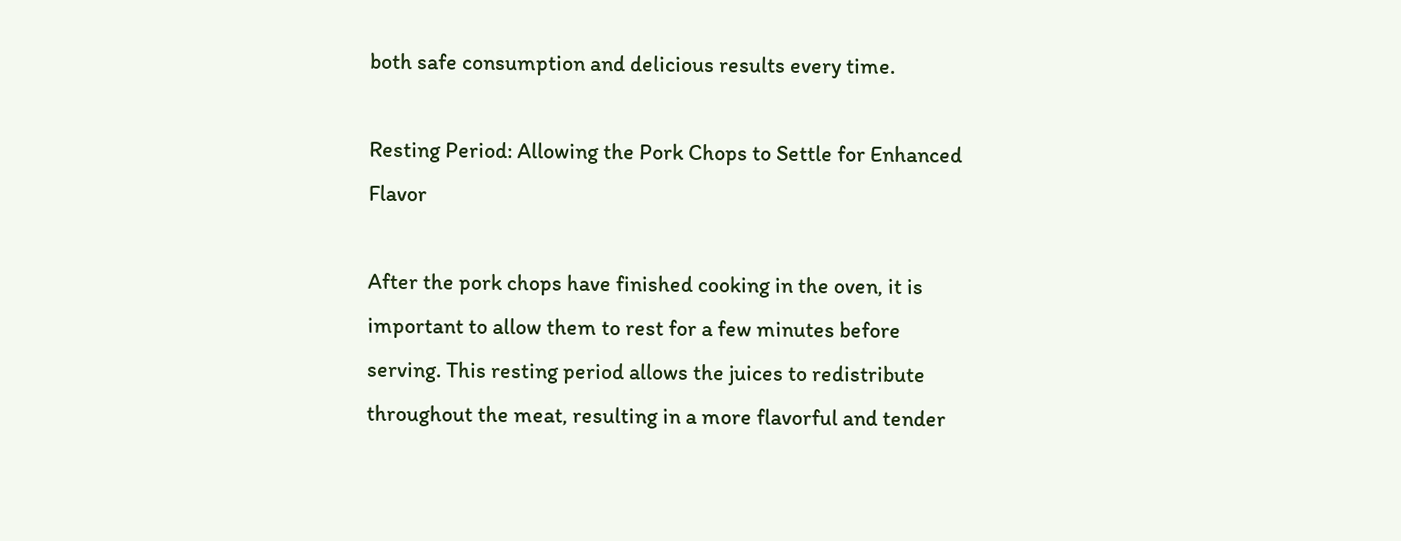both safe consumption and delicious results every time.

Resting Period: Allowing the Pork Chops to Settle for Enhanced Flavor

After the pork chops have finished cooking in the oven, it is important to allow them to rest for a few minutes before serving. This resting period allows the juices to redistribute throughout the meat, resulting in a more flavorful and tender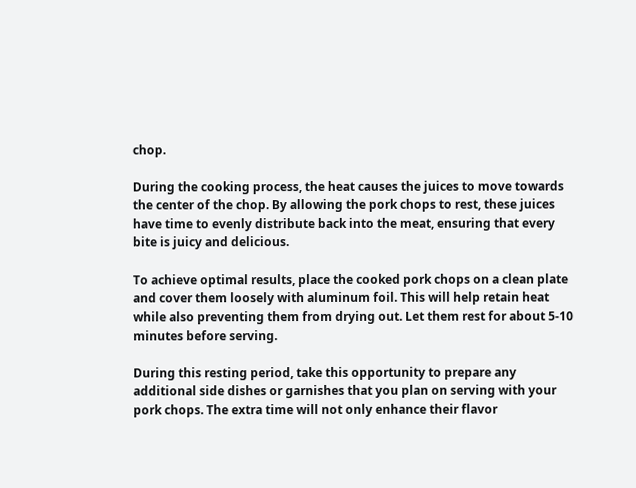chop.

During the cooking process, the heat causes the juices to move towards the center of the chop. By allowing the pork chops to rest, these juices have time to evenly distribute back into the meat, ensuring that every bite is juicy and delicious.

To achieve optimal results, place the cooked pork chops on a clean plate and cover them loosely with aluminum foil. This will help retain heat while also preventing them from drying out. Let them rest for about 5-10 minutes before serving.

During this resting period, take this opportunity to prepare any additional side dishes or garnishes that you plan on serving with your pork chops. The extra time will not only enhance their flavor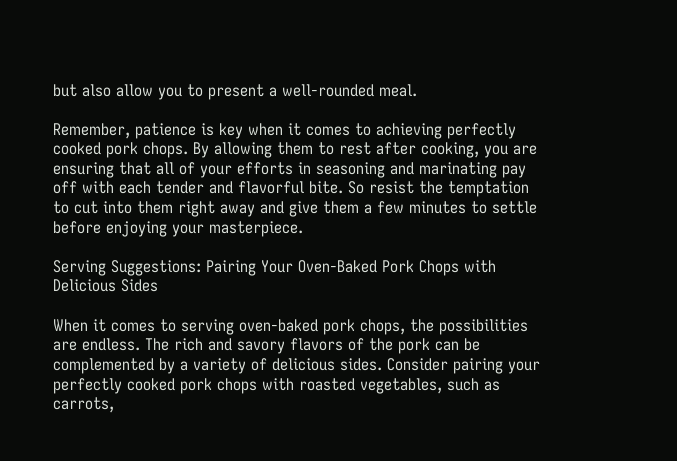but also allow you to present a well-rounded meal.

Remember, patience is key when it comes to achieving perfectly cooked pork chops. By allowing them to rest after cooking, you are ensuring that all of your efforts in seasoning and marinating pay off with each tender and flavorful bite. So resist the temptation to cut into them right away and give them a few minutes to settle before enjoying your masterpiece.

Serving Suggestions: Pairing Your Oven-Baked Pork Chops with Delicious Sides

When it comes to serving oven-baked pork chops, the possibilities are endless. The rich and savory flavors of the pork can be complemented by a variety of delicious sides. Consider pairing your perfectly cooked pork chops with roasted vegetables, such as carrots,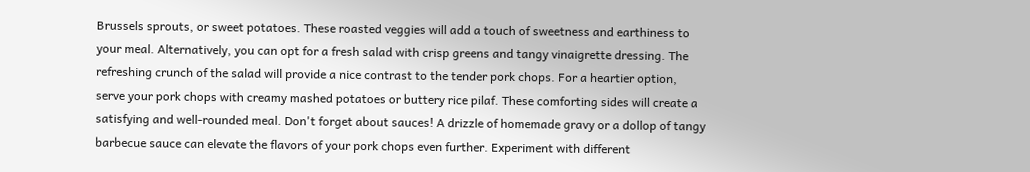Brussels sprouts, or sweet potatoes. These roasted veggies will add a touch of sweetness and earthiness to your meal. Alternatively, you can opt for a fresh salad with crisp greens and tangy vinaigrette dressing. The refreshing crunch of the salad will provide a nice contrast to the tender pork chops. For a heartier option, serve your pork chops with creamy mashed potatoes or buttery rice pilaf. These comforting sides will create a satisfying and well-rounded meal. Don't forget about sauces! A drizzle of homemade gravy or a dollop of tangy barbecue sauce can elevate the flavors of your pork chops even further. Experiment with different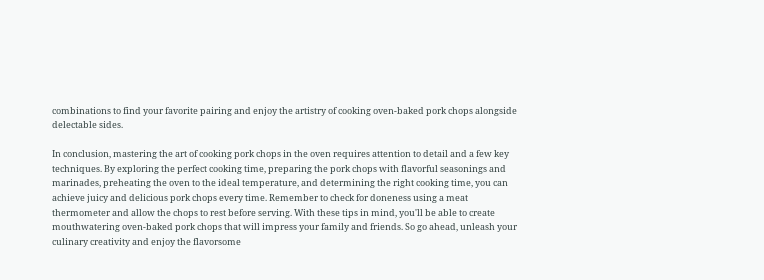combinations to find your favorite pairing and enjoy the artistry of cooking oven-baked pork chops alongside delectable sides.

In conclusion, mastering the art of cooking pork chops in the oven requires attention to detail and a few key techniques. By exploring the perfect cooking time, preparing the pork chops with flavorful seasonings and marinades, preheating the oven to the ideal temperature, and determining the right cooking time, you can achieve juicy and delicious pork chops every time. Remember to check for doneness using a meat thermometer and allow the chops to rest before serving. With these tips in mind, you'll be able to create mouthwatering oven-baked pork chops that will impress your family and friends. So go ahead, unleash your culinary creativity and enjoy the flavorsome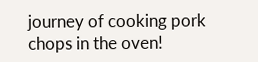journey of cooking pork chops in the oven!